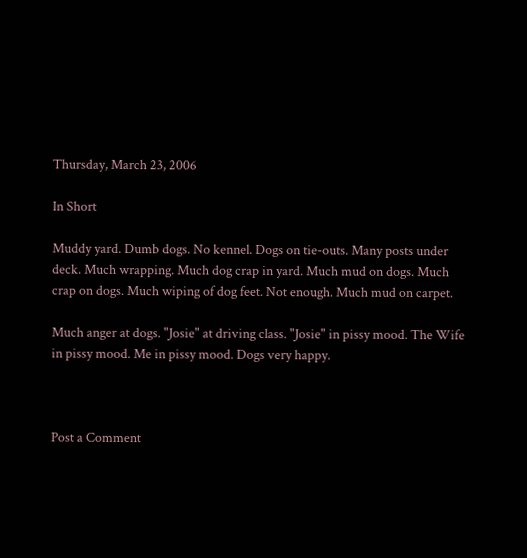Thursday, March 23, 2006

In Short

Muddy yard. Dumb dogs. No kennel. Dogs on tie-outs. Many posts under deck. Much wrapping. Much dog crap in yard. Much mud on dogs. Much crap on dogs. Much wiping of dog feet. Not enough. Much mud on carpet.

Much anger at dogs. "Josie" at driving class. "Josie" in pissy mood. The Wife in pissy mood. Me in pissy mood. Dogs very happy.



Post a Comment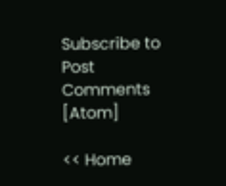Subscribe to Post Comments [Atom]

<< Home